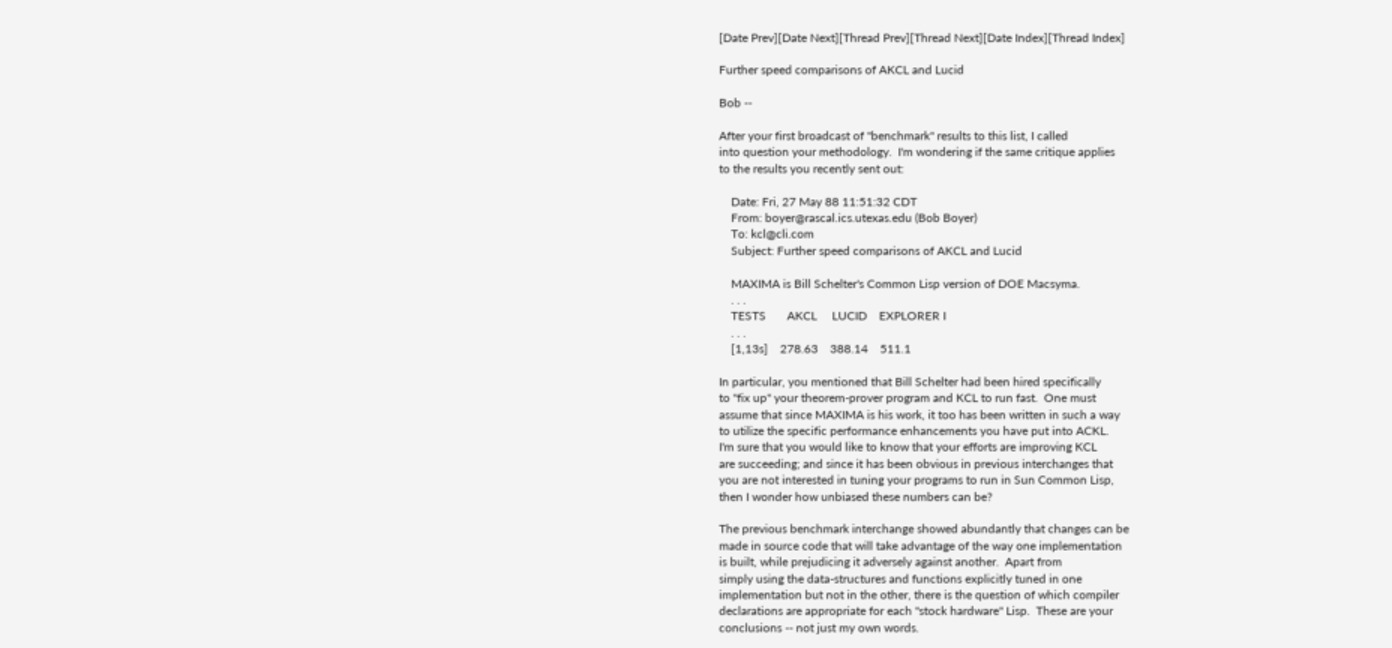[Date Prev][Date Next][Thread Prev][Thread Next][Date Index][Thread Index]

Further speed comparisons of AKCL and Lucid

Bob --

After your first broadcast of "benchmark" results to this list, I called
into question your methodology.  I'm wondering if the same critique applies
to the results you recently sent out:

    Date: Fri, 27 May 88 11:51:32 CDT
    From: boyer@rascal.ics.utexas.edu (Bob Boyer)
    To: kcl@cli.com
    Subject: Further speed comparisons of AKCL and Lucid

    MAXIMA is Bill Schelter's Common Lisp version of DOE Macsyma.
    . . .
    TESTS       AKCL     LUCID    EXPLORER I
    . . .
    [1,13s]    278.63    388.14    511.1

In particular, you mentioned that Bill Schelter had been hired specifically
to "fix up" your theorem-prover program and KCL to run fast.  One must
assume that since MAXIMA is his work, it too has been written in such a way
to utilize the specific performance enhancements you have put into ACKL.
I'm sure that you would like to know that your efforts are improving KCL
are succeeding; and since it has been obvious in previous interchanges that
you are not interested in tuning your programs to run in Sun Common Lisp,
then I wonder how unbiased these numbers can be?

The previous benchmark interchange showed abundantly that changes can be
made in source code that will take advantage of the way one implementation
is built, while prejudicing it adversely against another.  Apart from
simply using the data-structures and functions explicitly tuned in one
implementation but not in the other, there is the question of which compiler
declarations are appropriate for each "stock hardware" Lisp.  These are your
conclusions -- not just my own words.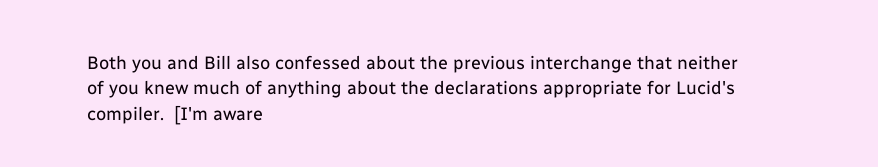Both you and Bill also confessed about the previous interchange that neither
of you knew much of anything about the declarations appropriate for Lucid's
compiler.  [I'm aware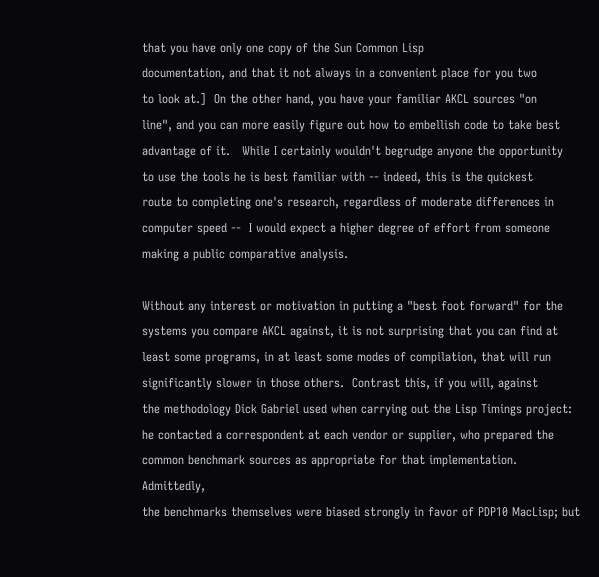that you have only one copy of the Sun Common Lisp
documentation, and that it not always in a convenient place for you two
to look at.]  On the other hand, you have your familiar AKCL sources "on
line", and you can more easily figure out how to embellish code to take best
advantage of it.   While I certainly wouldn't begrudge anyone the opportunity
to use the tools he is best familiar with -- indeed, this is the quickest
route to completing one's research, regardless of moderate differences in
computer speed --  I would expect a higher degree of effort from someone
making a public comparative analysis.

Without any interest or motivation in putting a "best foot forward" for the
systems you compare AKCL against, it is not surprising that you can find at
least some programs, in at least some modes of compilation, that will run
significantly slower in those others.  Contrast this, if you will, against
the methodology Dick Gabriel used when carrying out the Lisp Timings project:
he contacted a correspondent at each vendor or supplier, who prepared the
common benchmark sources as appropriate for that implementation.  Admittedly,
the benchmarks themselves were biased strongly in favor of PDP10 MacLisp; but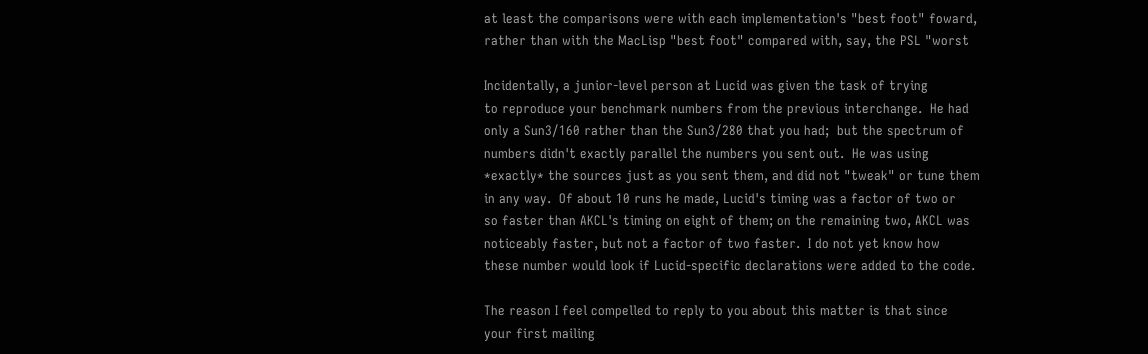at least the comparisons were with each implementation's "best foot" foward,
rather than with the MacLisp "best foot" compared with, say, the PSL "worst

Incidentally, a junior-level person at Lucid was given the task of trying
to reproduce your benchmark numbers from the previous interchange.  He had
only a Sun3/160 rather than the Sun3/280 that you had;  but the spectrum of
numbers didn't exactly parallel the numbers you sent out.  He was using
*exactly* the sources just as you sent them, and did not "tweak" or tune them
in any way.  Of about 10 runs he made, Lucid's timing was a factor of two or
so faster than AKCL's timing on eight of them; on the remaining two, AKCL was
noticeably faster, but not a factor of two faster.  I do not yet know how
these number would look if Lucid-specific declarations were added to the code.

The reason I feel compelled to reply to you about this matter is that since
your first mailing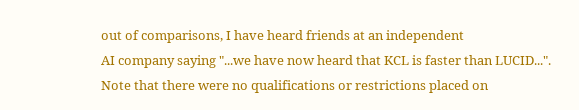out of comparisons, I have heard friends at an independent
AI company saying "...we have now heard that KCL is faster than LUCID...".
Note that there were no qualifications or restrictions placed on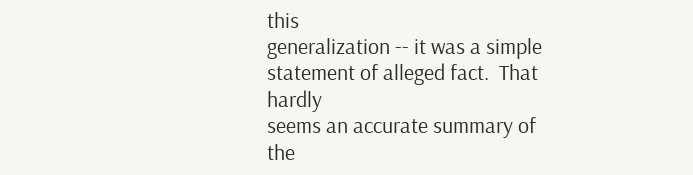this
generalization -- it was a simple statement of alleged fact.  That hardly
seems an accurate summary of the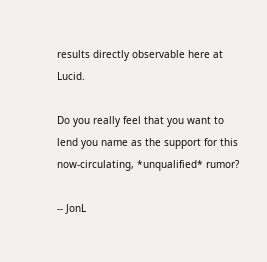results directly observable here at Lucid.

Do you really feel that you want to lend you name as the support for this
now-circulating, *unqualified* rumor?

-- JonL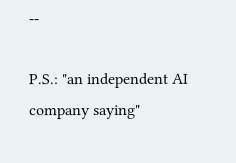--

P.S.: "an independent AI company saying"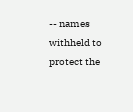-- names withheld to protect the